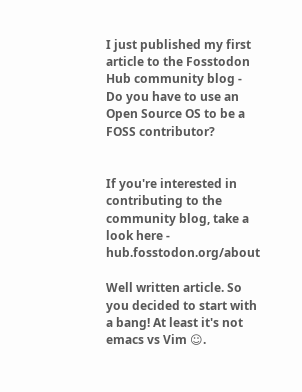I just published my first article to the Fosstodon Hub community blog - Do you have to use an Open Source OS to be a FOSS contributor?


If you're interested in contributing to the community blog, take a look here - hub.fosstodon.org/about

Well written article. So you decided to start with a bang! At least it's not emacs vs Vim ☺.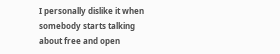I personally dislike it when somebody starts talking about free and open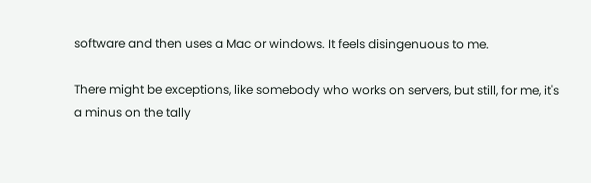software and then uses a Mac or windows. It feels disingenuous to me.

There might be exceptions, like somebody who works on servers, but still, for me, it's a minus on the tally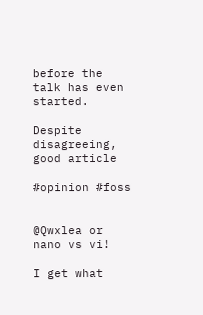before the talk has even started.

Despite disagreeing, good article

#opinion #foss


@Qwxlea or nano vs vi!

I get what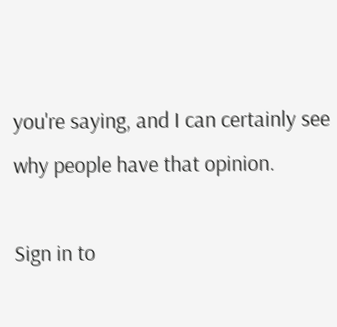you're saying, and I can certainly see why people have that opinion.

Sign in to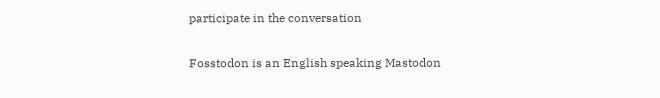participate in the conversation

Fosstodon is an English speaking Mastodon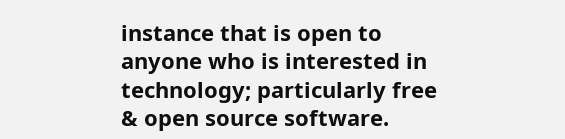instance that is open to anyone who is interested in technology; particularly free & open source software.